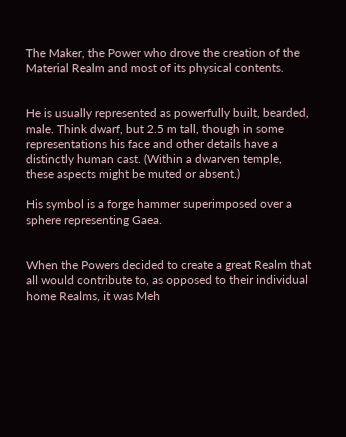The Maker, the Power who drove the creation of the Material Realm and most of its physical contents.


He is usually represented as powerfully built, bearded, male. Think dwarf, but 2.5 m tall, though in some representations his face and other details have a distinctly human cast. (Within a dwarven temple, these aspects might be muted or absent.)

His symbol is a forge hammer superimposed over a sphere representing Gaea.


When the Powers decided to create a great Realm that all would contribute to, as opposed to their individual home Realms, it was Meh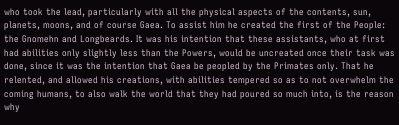who took the lead, particularly with all the physical aspects of the contents, sun, planets, moons, and of course Gaea. To assist him he created the first of the People: the Gnomehn and Longbeards. It was his intention that these assistants, who at first had abilities only slightly less than the Powers, would be uncreated once their task was done, since it was the intention that Gaea be peopled by the Primates only. That he relented, and allowed his creations, with abilities tempered so as to not overwhelm the coming humans, to also walk the world that they had poured so much into, is the reason why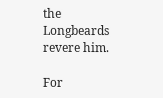the Longbeards revere him.

For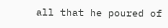all that he poured of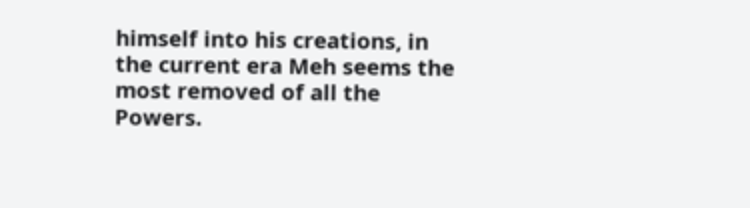himself into his creations, in the current era Meh seems the most removed of all the Powers.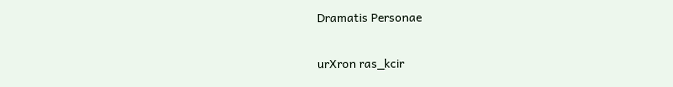Dramatis Personae


urXron ras_kcir